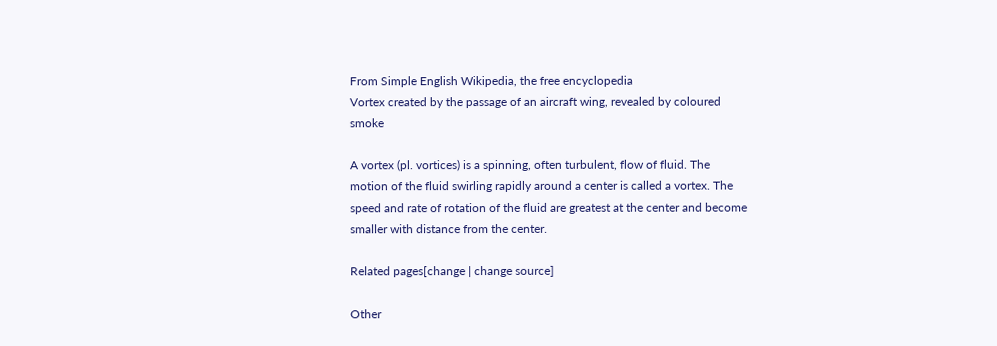From Simple English Wikipedia, the free encyclopedia
Vortex created by the passage of an aircraft wing, revealed by coloured smoke

A vortex (pl. vortices) is a spinning, often turbulent, flow of fluid. The motion of the fluid swirling rapidly around a center is called a vortex. The speed and rate of rotation of the fluid are greatest at the center and become smaller with distance from the center.

Related pages[change | change source]

Other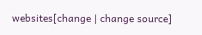websites[change | change source]